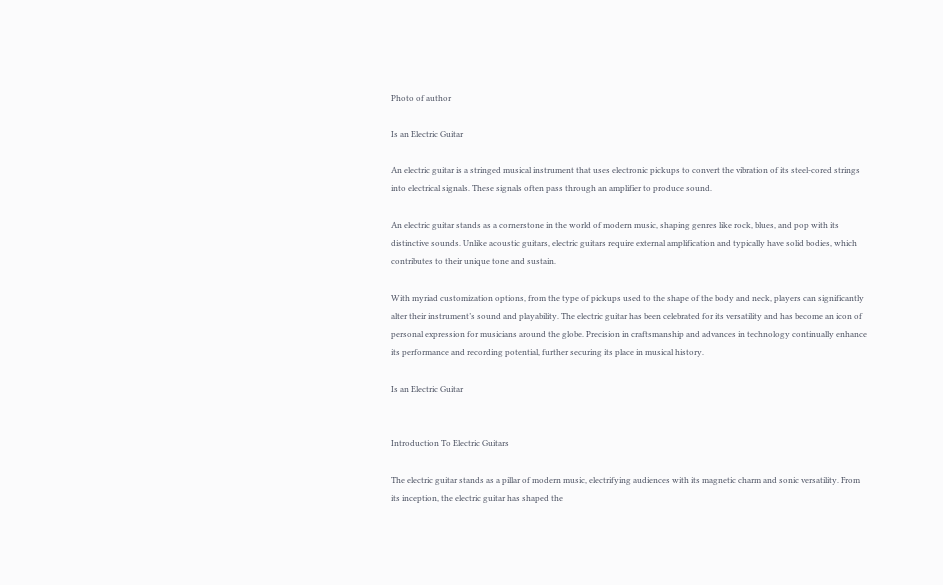Photo of author

Is an Electric Guitar

An electric guitar is a stringed musical instrument that uses electronic pickups to convert the vibration of its steel-cored strings into electrical signals. These signals often pass through an amplifier to produce sound.

An electric guitar stands as a cornerstone in the world of modern music, shaping genres like rock, blues, and pop with its distinctive sounds. Unlike acoustic guitars, electric guitars require external amplification and typically have solid bodies, which contributes to their unique tone and sustain.

With myriad customization options, from the type of pickups used to the shape of the body and neck, players can significantly alter their instrument’s sound and playability. The electric guitar has been celebrated for its versatility and has become an icon of personal expression for musicians around the globe. Precision in craftsmanship and advances in technology continually enhance its performance and recording potential, further securing its place in musical history.

Is an Electric Guitar


Introduction To Electric Guitars

The electric guitar stands as a pillar of modern music, electrifying audiences with its magnetic charm and sonic versatility. From its inception, the electric guitar has shaped the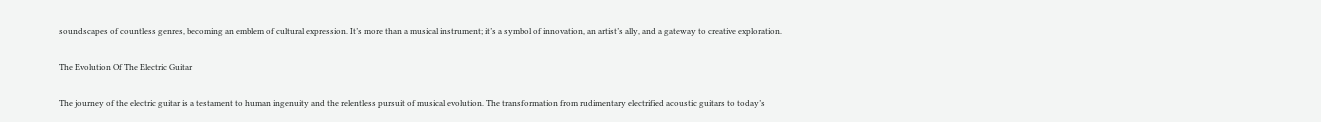soundscapes of countless genres, becoming an emblem of cultural expression. It’s more than a musical instrument; it’s a symbol of innovation, an artist’s ally, and a gateway to creative exploration.

The Evolution Of The Electric Guitar

The journey of the electric guitar is a testament to human ingenuity and the relentless pursuit of musical evolution. The transformation from rudimentary electrified acoustic guitars to today’s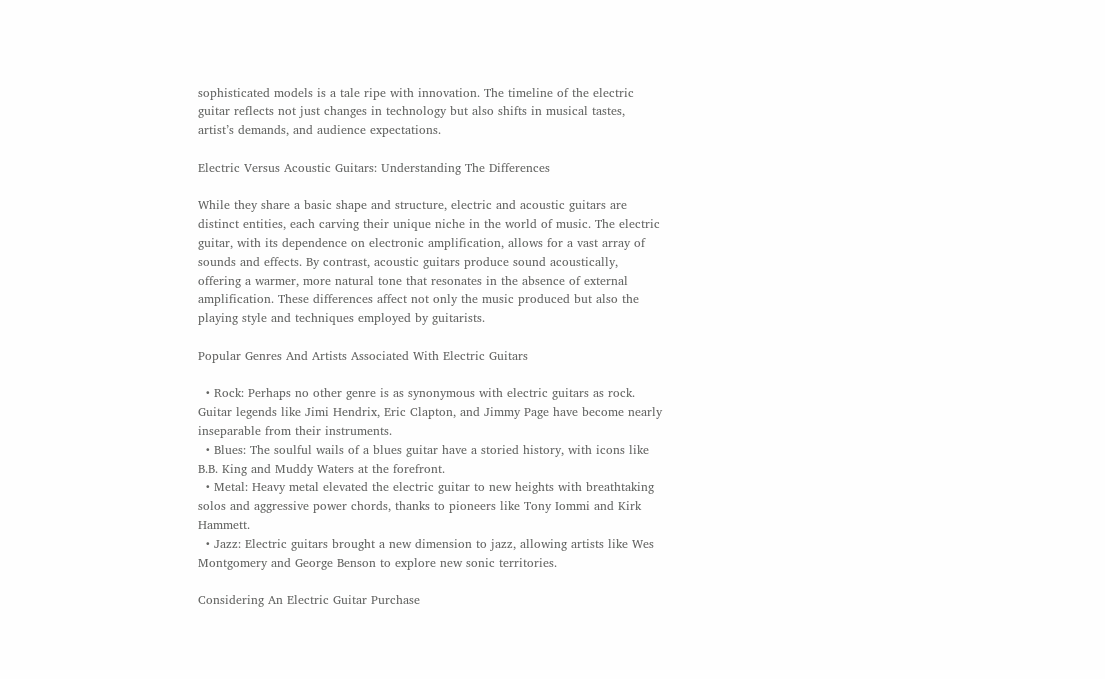sophisticated models is a tale ripe with innovation. The timeline of the electric guitar reflects not just changes in technology but also shifts in musical tastes, artist’s demands, and audience expectations.

Electric Versus Acoustic Guitars: Understanding The Differences

While they share a basic shape and structure, electric and acoustic guitars are distinct entities, each carving their unique niche in the world of music. The electric guitar, with its dependence on electronic amplification, allows for a vast array of sounds and effects. By contrast, acoustic guitars produce sound acoustically, offering a warmer, more natural tone that resonates in the absence of external amplification. These differences affect not only the music produced but also the playing style and techniques employed by guitarists.

Popular Genres And Artists Associated With Electric Guitars

  • Rock: Perhaps no other genre is as synonymous with electric guitars as rock. Guitar legends like Jimi Hendrix, Eric Clapton, and Jimmy Page have become nearly inseparable from their instruments.
  • Blues: The soulful wails of a blues guitar have a storied history, with icons like B.B. King and Muddy Waters at the forefront.
  • Metal: Heavy metal elevated the electric guitar to new heights with breathtaking solos and aggressive power chords, thanks to pioneers like Tony Iommi and Kirk Hammett.
  • Jazz: Electric guitars brought a new dimension to jazz, allowing artists like Wes Montgomery and George Benson to explore new sonic territories.

Considering An Electric Guitar Purchase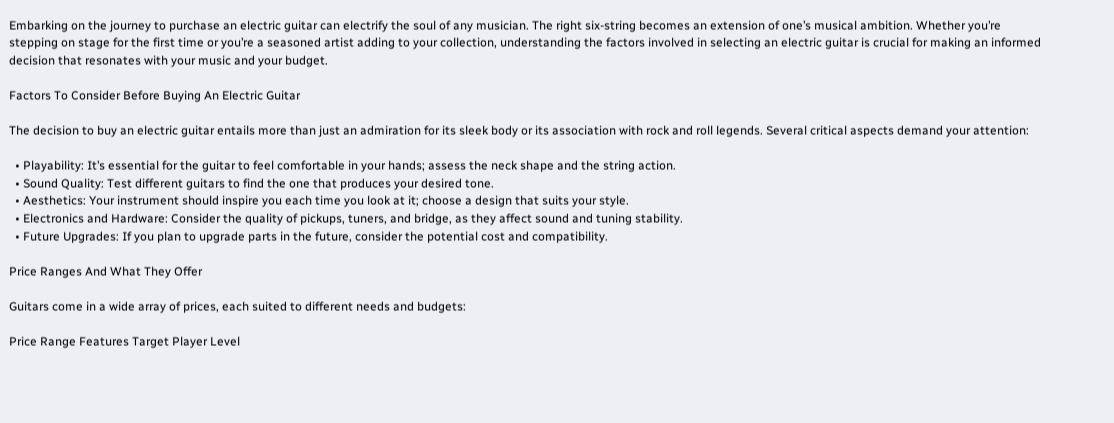Embarking on the journey to purchase an electric guitar can electrify the soul of any musician. The right six-string becomes an extension of one’s musical ambition. Whether you’re stepping on stage for the first time or you’re a seasoned artist adding to your collection, understanding the factors involved in selecting an electric guitar is crucial for making an informed decision that resonates with your music and your budget.

Factors To Consider Before Buying An Electric Guitar

The decision to buy an electric guitar entails more than just an admiration for its sleek body or its association with rock and roll legends. Several critical aspects demand your attention:

  • Playability: It’s essential for the guitar to feel comfortable in your hands; assess the neck shape and the string action.
  • Sound Quality: Test different guitars to find the one that produces your desired tone.
  • Aesthetics: Your instrument should inspire you each time you look at it; choose a design that suits your style.
  • Electronics and Hardware: Consider the quality of pickups, tuners, and bridge, as they affect sound and tuning stability.
  • Future Upgrades: If you plan to upgrade parts in the future, consider the potential cost and compatibility.

Price Ranges And What They Offer

Guitars come in a wide array of prices, each suited to different needs and budgets:

Price Range Features Target Player Level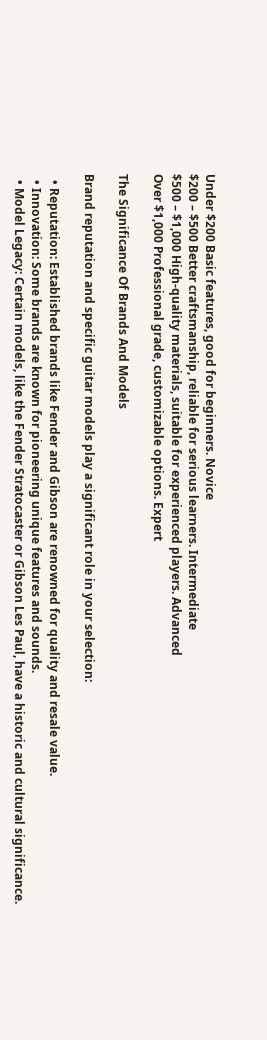Under $200 Basic features, good for beginners. Novice
$200 – $500 Better craftsmanship, reliable for serious learners. Intermediate
$500 – $1,000 High-quality materials, suitable for experienced players. Advanced
Over $1,000 Professional grade, customizable options. Expert

The Significance Of Brands And Models

Brand reputation and specific guitar models play a significant role in your selection:

  • Reputation: Established brands like Fender and Gibson are renowned for quality and resale value.
  • Innovation: Some brands are known for pioneering unique features and sounds.
  • Model Legacy: Certain models, like the Fender Stratocaster or Gibson Les Paul, have a historic and cultural significance.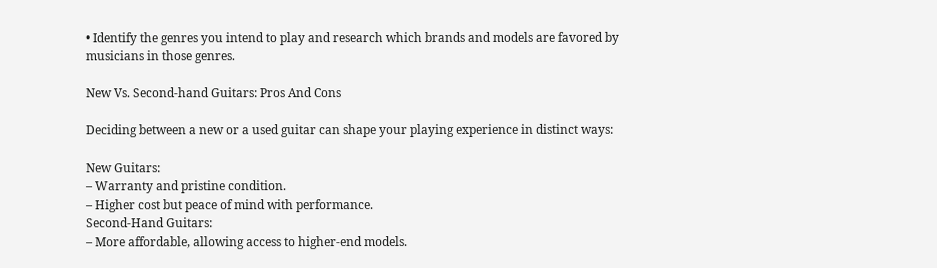• Identify the genres you intend to play and research which brands and models are favored by musicians in those genres.

New Vs. Second-hand Guitars: Pros And Cons

Deciding between a new or a used guitar can shape your playing experience in distinct ways:

New Guitars:
– Warranty and pristine condition.
– Higher cost but peace of mind with performance.
Second-Hand Guitars:
– More affordable, allowing access to higher-end models.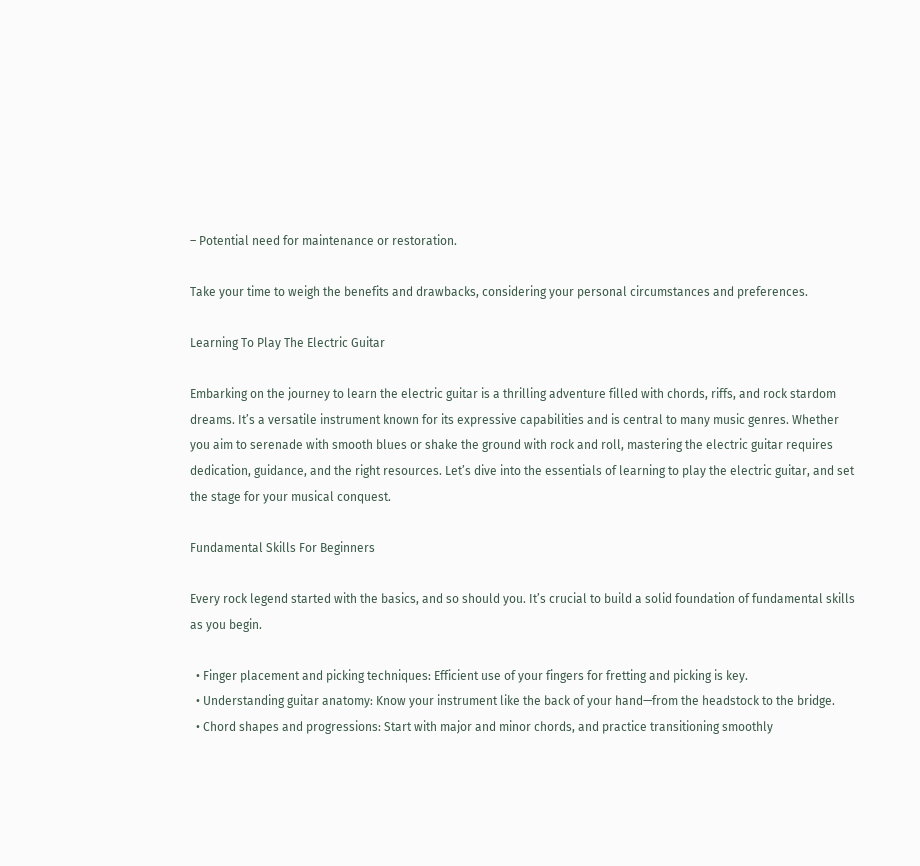– Potential need for maintenance or restoration.

Take your time to weigh the benefits and drawbacks, considering your personal circumstances and preferences.

Learning To Play The Electric Guitar

Embarking on the journey to learn the electric guitar is a thrilling adventure filled with chords, riffs, and rock stardom dreams. It’s a versatile instrument known for its expressive capabilities and is central to many music genres. Whether you aim to serenade with smooth blues or shake the ground with rock and roll, mastering the electric guitar requires dedication, guidance, and the right resources. Let’s dive into the essentials of learning to play the electric guitar, and set the stage for your musical conquest.

Fundamental Skills For Beginners

Every rock legend started with the basics, and so should you. It’s crucial to build a solid foundation of fundamental skills as you begin.

  • Finger placement and picking techniques: Efficient use of your fingers for fretting and picking is key.
  • Understanding guitar anatomy: Know your instrument like the back of your hand—from the headstock to the bridge.
  • Chord shapes and progressions: Start with major and minor chords, and practice transitioning smoothly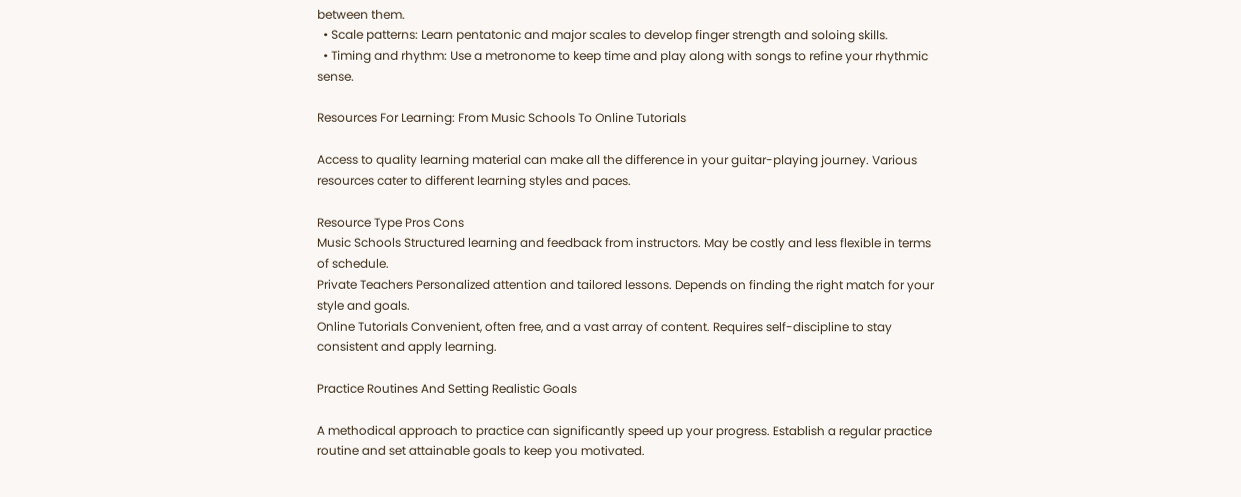between them.
  • Scale patterns: Learn pentatonic and major scales to develop finger strength and soloing skills.
  • Timing and rhythm: Use a metronome to keep time and play along with songs to refine your rhythmic sense.

Resources For Learning: From Music Schools To Online Tutorials

Access to quality learning material can make all the difference in your guitar-playing journey. Various resources cater to different learning styles and paces.

Resource Type Pros Cons
Music Schools Structured learning and feedback from instructors. May be costly and less flexible in terms of schedule.
Private Teachers Personalized attention and tailored lessons. Depends on finding the right match for your style and goals.
Online Tutorials Convenient, often free, and a vast array of content. Requires self-discipline to stay consistent and apply learning.

Practice Routines And Setting Realistic Goals

A methodical approach to practice can significantly speed up your progress. Establish a regular practice routine and set attainable goals to keep you motivated.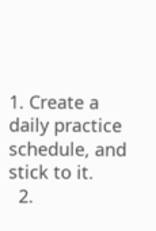1. Create a daily practice schedule, and stick to it.
  2.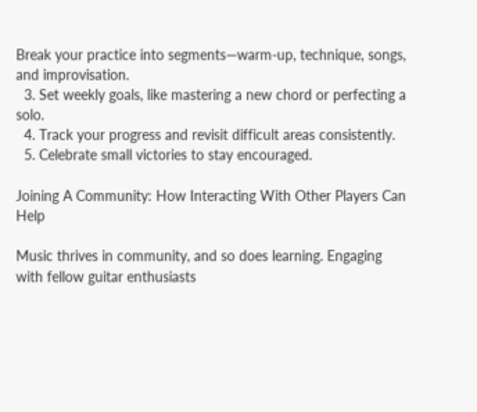Break your practice into segments—warm-up, technique, songs, and improvisation.
  3. Set weekly goals, like mastering a new chord or perfecting a solo.
  4. Track your progress and revisit difficult areas consistently.
  5. Celebrate small victories to stay encouraged.

Joining A Community: How Interacting With Other Players Can Help

Music thrives in community, and so does learning. Engaging with fellow guitar enthusiasts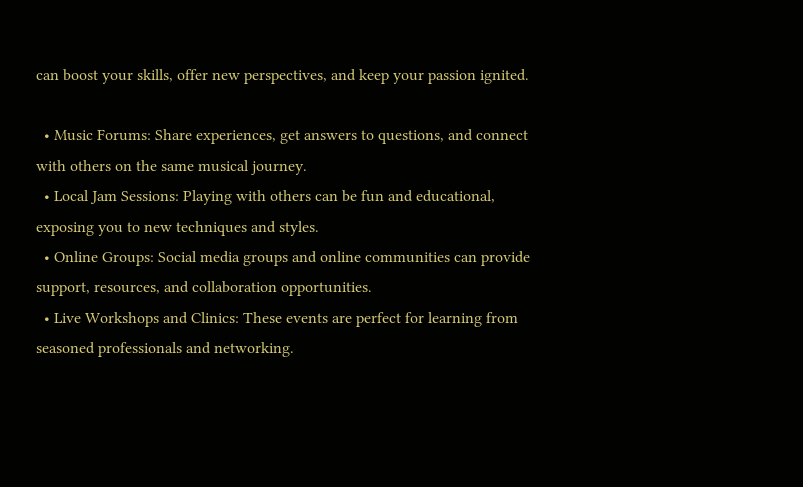can boost your skills, offer new perspectives, and keep your passion ignited.

  • Music Forums: Share experiences, get answers to questions, and connect with others on the same musical journey.
  • Local Jam Sessions: Playing with others can be fun and educational, exposing you to new techniques and styles.
  • Online Groups: Social media groups and online communities can provide support, resources, and collaboration opportunities.
  • Live Workshops and Clinics: These events are perfect for learning from seasoned professionals and networking.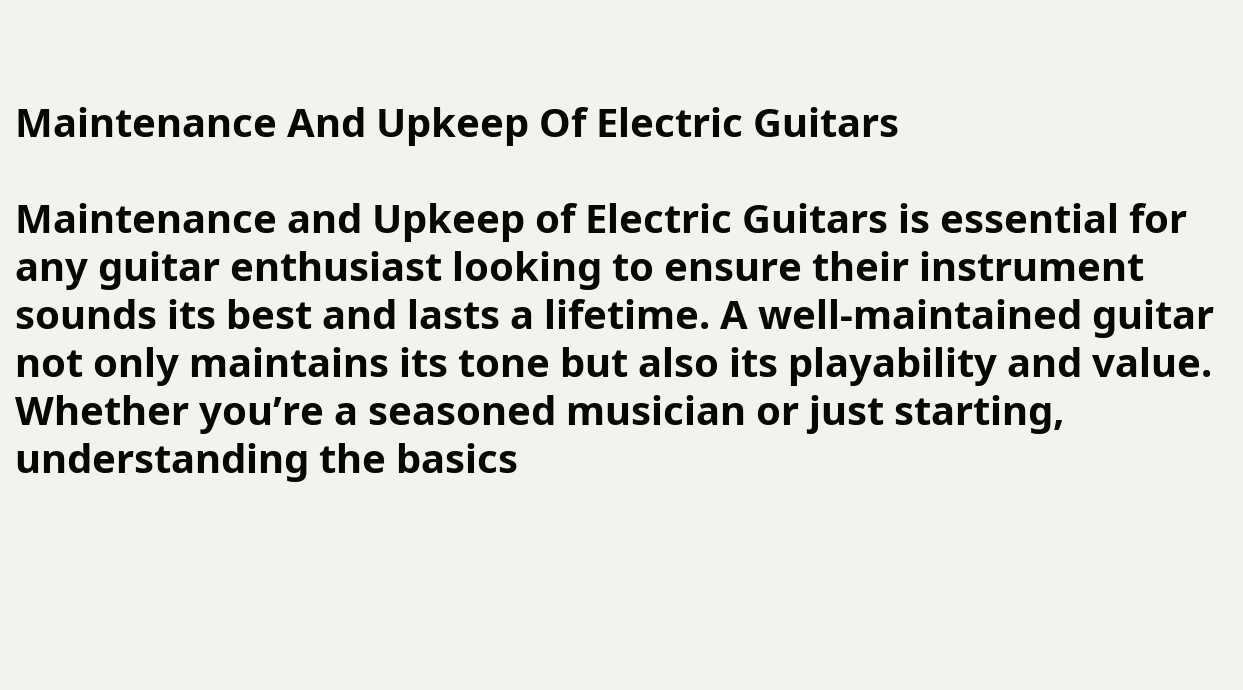Maintenance And Upkeep Of Electric Guitars

Maintenance and Upkeep of Electric Guitars is essential for any guitar enthusiast looking to ensure their instrument sounds its best and lasts a lifetime. A well-maintained guitar not only maintains its tone but also its playability and value. Whether you’re a seasoned musician or just starting, understanding the basics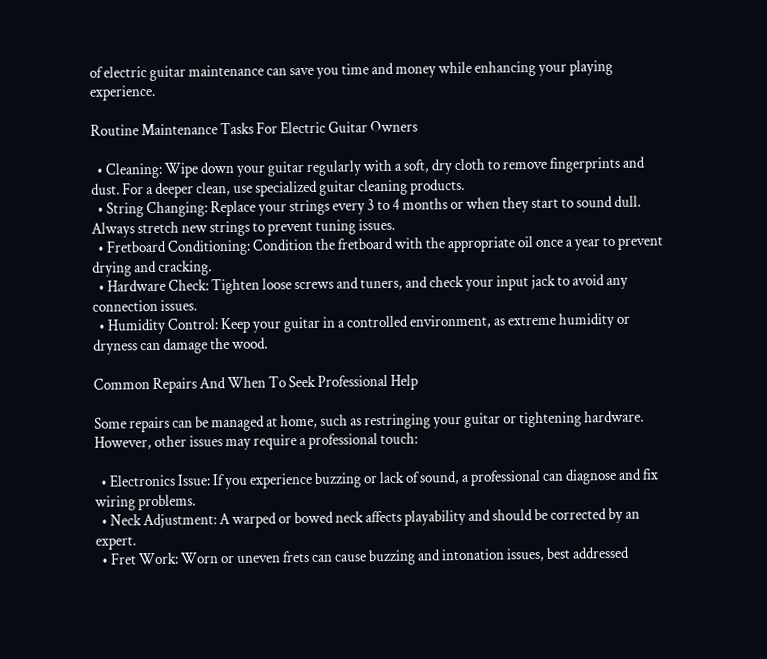of electric guitar maintenance can save you time and money while enhancing your playing experience.

Routine Maintenance Tasks For Electric Guitar Owners

  • Cleaning: Wipe down your guitar regularly with a soft, dry cloth to remove fingerprints and dust. For a deeper clean, use specialized guitar cleaning products.
  • String Changing: Replace your strings every 3 to 4 months or when they start to sound dull. Always stretch new strings to prevent tuning issues.
  • Fretboard Conditioning: Condition the fretboard with the appropriate oil once a year to prevent drying and cracking.
  • Hardware Check: Tighten loose screws and tuners, and check your input jack to avoid any connection issues.
  • Humidity Control: Keep your guitar in a controlled environment, as extreme humidity or dryness can damage the wood.

Common Repairs And When To Seek Professional Help

Some repairs can be managed at home, such as restringing your guitar or tightening hardware. However, other issues may require a professional touch:

  • Electronics Issue: If you experience buzzing or lack of sound, a professional can diagnose and fix wiring problems.
  • Neck Adjustment: A warped or bowed neck affects playability and should be corrected by an expert.
  • Fret Work: Worn or uneven frets can cause buzzing and intonation issues, best addressed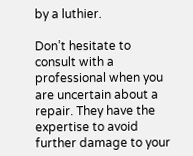by a luthier.

Don’t hesitate to consult with a professional when you are uncertain about a repair. They have the expertise to avoid further damage to your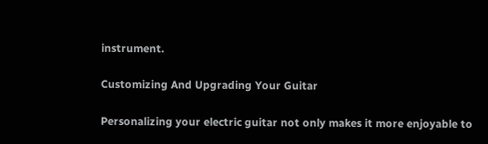instrument.

Customizing And Upgrading Your Guitar

Personalizing your electric guitar not only makes it more enjoyable to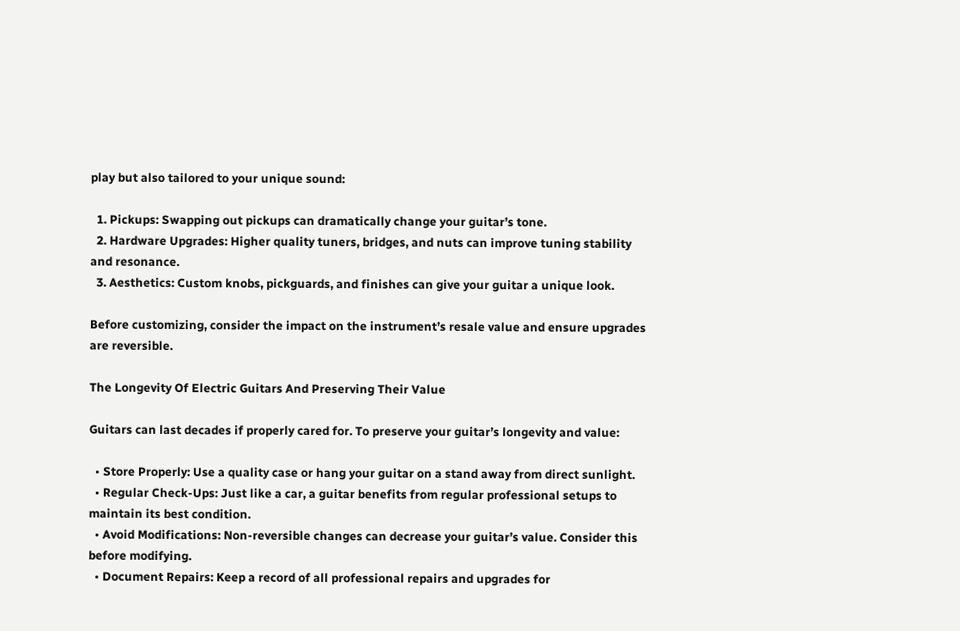play but also tailored to your unique sound:

  1. Pickups: Swapping out pickups can dramatically change your guitar’s tone.
  2. Hardware Upgrades: Higher quality tuners, bridges, and nuts can improve tuning stability and resonance.
  3. Aesthetics: Custom knobs, pickguards, and finishes can give your guitar a unique look.

Before customizing, consider the impact on the instrument’s resale value and ensure upgrades are reversible.

The Longevity Of Electric Guitars And Preserving Their Value

Guitars can last decades if properly cared for. To preserve your guitar’s longevity and value:

  • Store Properly: Use a quality case or hang your guitar on a stand away from direct sunlight.
  • Regular Check-Ups: Just like a car, a guitar benefits from regular professional setups to maintain its best condition.
  • Avoid Modifications: Non-reversible changes can decrease your guitar’s value. Consider this before modifying.
  • Document Repairs: Keep a record of all professional repairs and upgrades for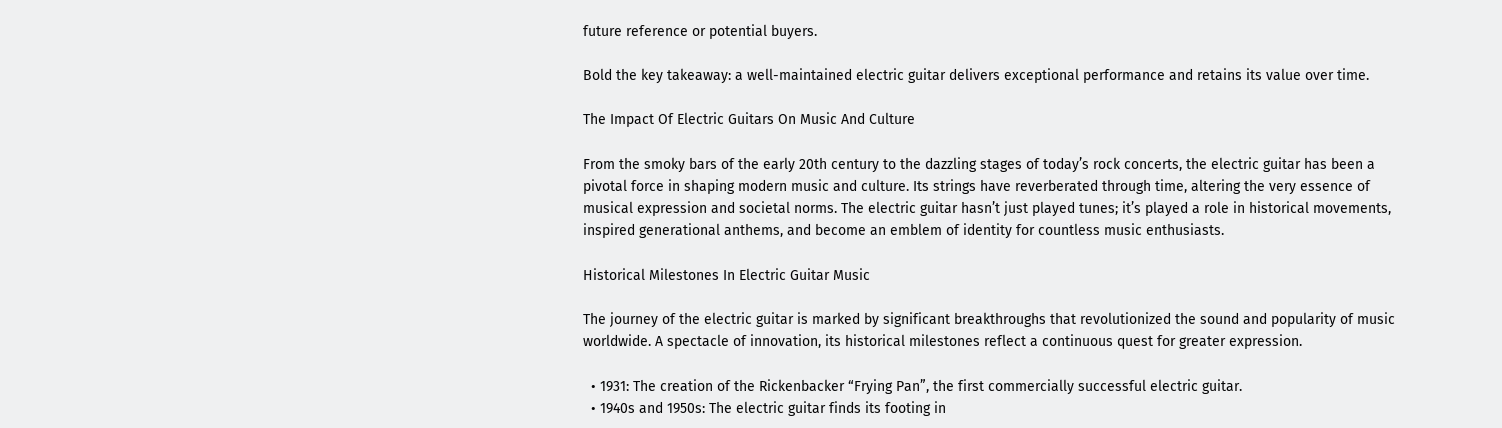future reference or potential buyers.

Bold the key takeaway: a well-maintained electric guitar delivers exceptional performance and retains its value over time.

The Impact Of Electric Guitars On Music And Culture

From the smoky bars of the early 20th century to the dazzling stages of today’s rock concerts, the electric guitar has been a pivotal force in shaping modern music and culture. Its strings have reverberated through time, altering the very essence of musical expression and societal norms. The electric guitar hasn’t just played tunes; it’s played a role in historical movements, inspired generational anthems, and become an emblem of identity for countless music enthusiasts.

Historical Milestones In Electric Guitar Music

The journey of the electric guitar is marked by significant breakthroughs that revolutionized the sound and popularity of music worldwide. A spectacle of innovation, its historical milestones reflect a continuous quest for greater expression.

  • 1931: The creation of the Rickenbacker “Frying Pan”, the first commercially successful electric guitar.
  • 1940s and 1950s: The electric guitar finds its footing in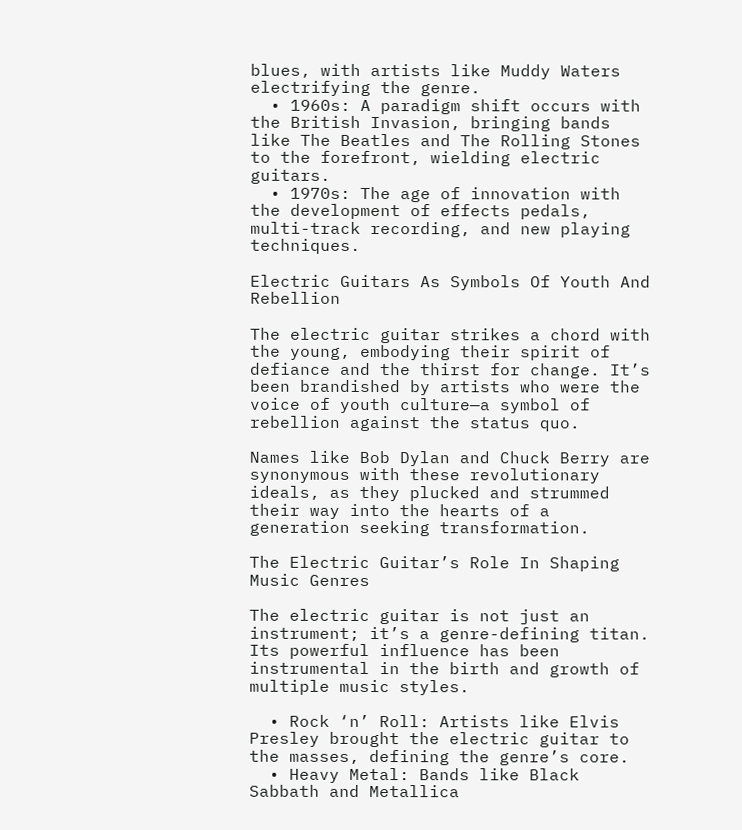blues, with artists like Muddy Waters electrifying the genre.
  • 1960s: A paradigm shift occurs with the British Invasion, bringing bands like The Beatles and The Rolling Stones to the forefront, wielding electric guitars.
  • 1970s: The age of innovation with the development of effects pedals, multi-track recording, and new playing techniques.

Electric Guitars As Symbols Of Youth And Rebellion

The electric guitar strikes a chord with the young, embodying their spirit of defiance and the thirst for change. It’s been brandished by artists who were the voice of youth culture—a symbol of rebellion against the status quo.

Names like Bob Dylan and Chuck Berry are synonymous with these revolutionary ideals, as they plucked and strummed their way into the hearts of a generation seeking transformation.

The Electric Guitar’s Role In Shaping Music Genres

The electric guitar is not just an instrument; it’s a genre-defining titan. Its powerful influence has been instrumental in the birth and growth of multiple music styles.

  • Rock ‘n’ Roll: Artists like Elvis Presley brought the electric guitar to the masses, defining the genre’s core.
  • Heavy Metal: Bands like Black Sabbath and Metallica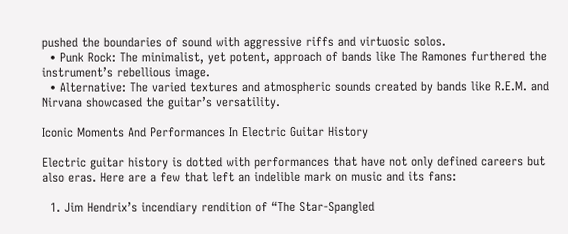pushed the boundaries of sound with aggressive riffs and virtuosic solos.
  • Punk Rock: The minimalist, yet potent, approach of bands like The Ramones furthered the instrument’s rebellious image.
  • Alternative: The varied textures and atmospheric sounds created by bands like R.E.M. and Nirvana showcased the guitar’s versatility.

Iconic Moments And Performances In Electric Guitar History

Electric guitar history is dotted with performances that have not only defined careers but also eras. Here are a few that left an indelible mark on music and its fans:

  1. Jim Hendrix’s incendiary rendition of “The Star-Spangled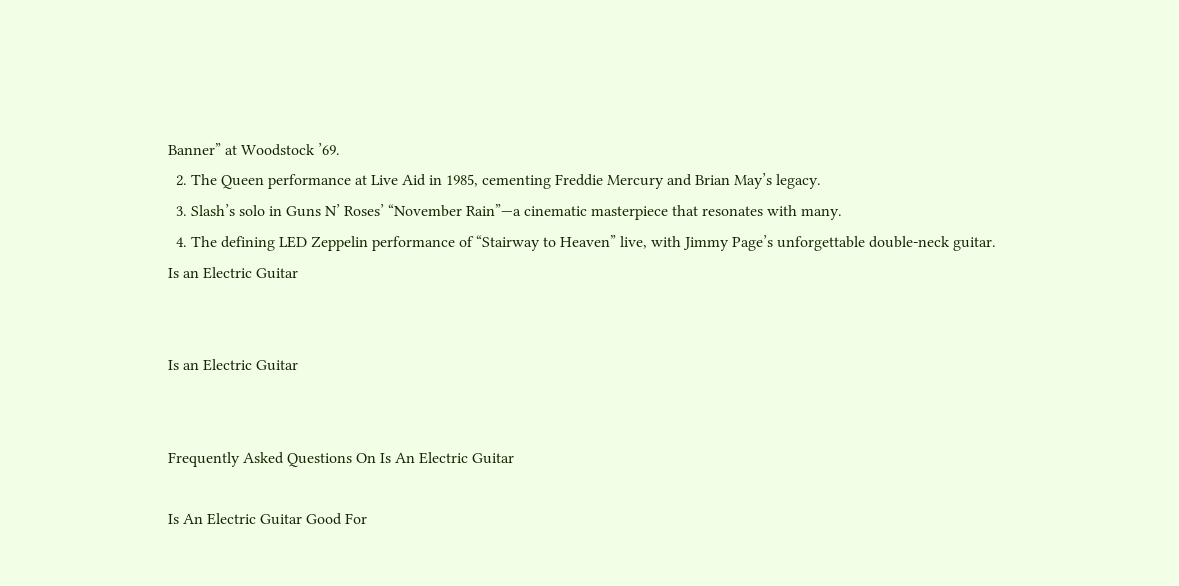Banner” at Woodstock ’69.
  2. The Queen performance at Live Aid in 1985, cementing Freddie Mercury and Brian May’s legacy.
  3. Slash’s solo in Guns N’ Roses’ “November Rain”—a cinematic masterpiece that resonates with many.
  4. The defining LED Zeppelin performance of “Stairway to Heaven” live, with Jimmy Page’s unforgettable double-neck guitar.
Is an Electric Guitar


Is an Electric Guitar


Frequently Asked Questions On Is An Electric Guitar

Is An Electric Guitar Good For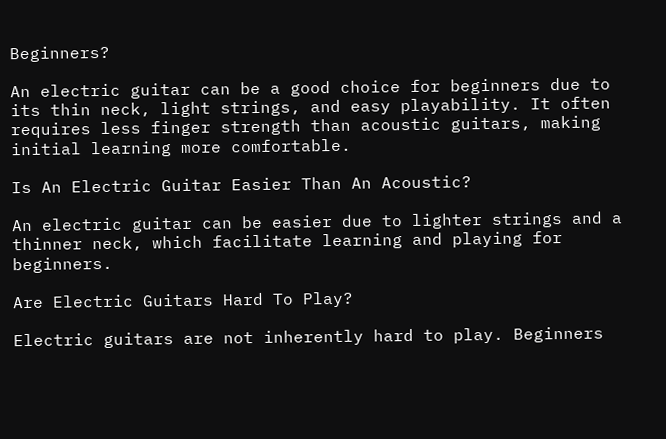Beginners?

An electric guitar can be a good choice for beginners due to its thin neck, light strings, and easy playability. It often requires less finger strength than acoustic guitars, making initial learning more comfortable.

Is An Electric Guitar Easier Than An Acoustic?

An electric guitar can be easier due to lighter strings and a thinner neck, which facilitate learning and playing for beginners.

Are Electric Guitars Hard To Play?

Electric guitars are not inherently hard to play. Beginners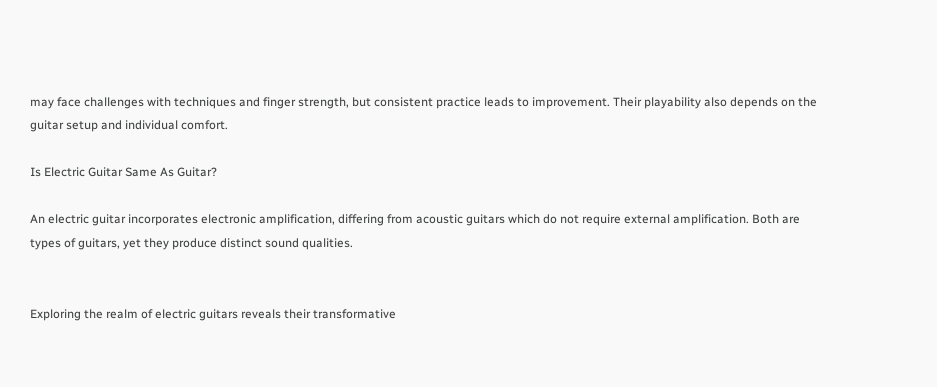may face challenges with techniques and finger strength, but consistent practice leads to improvement. Their playability also depends on the guitar setup and individual comfort.

Is Electric Guitar Same As Guitar?

An electric guitar incorporates electronic amplification, differing from acoustic guitars which do not require external amplification. Both are types of guitars, yet they produce distinct sound qualities.


Exploring the realm of electric guitars reveals their transformative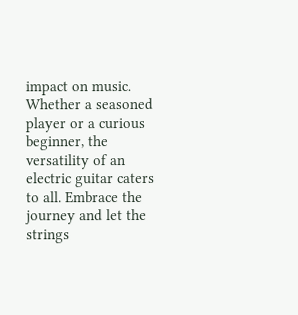impact on music. Whether a seasoned player or a curious beginner, the versatility of an electric guitar caters to all. Embrace the journey and let the strings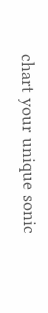chart your unique sonic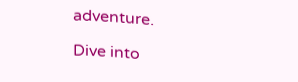adventure.

Dive into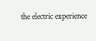the electric experience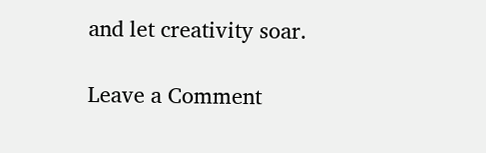and let creativity soar.

Leave a Comment